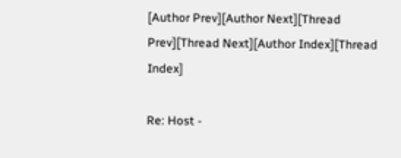[Author Prev][Author Next][Thread Prev][Thread Next][Author Index][Thread Index]

Re: Host -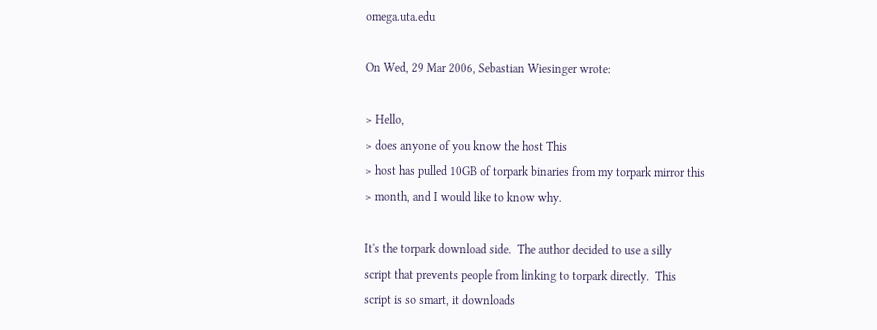omega.uta.edu

On Wed, 29 Mar 2006, Sebastian Wiesinger wrote:

> Hello,
> does anyone of you know the host This
> host has pulled 10GB of torpark binaries from my torpark mirror this
> month, and I would like to know why.

It's the torpark download side.  The author decided to use a silly
script that prevents people from linking to torpark directly.  This
script is so smart, it downloads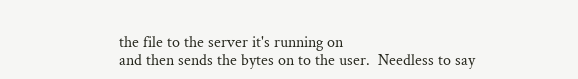the file to the server it's running on
and then sends the bytes on to the user.  Needless to say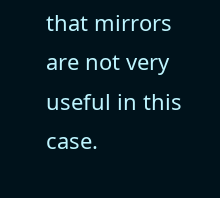that mirrors
are not very useful in this case.